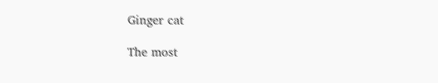Ginger cat

The most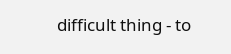difficult thing - to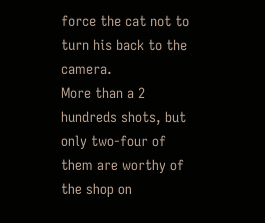force the cat not to turn his back to the camera.
More than a 2 hundreds shots, but only two-four of them are worthy of the shop on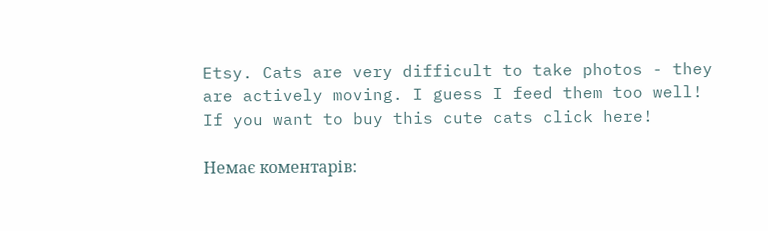Etsy. Cats are very difficult to take photos - they are actively moving. I guess I feed them too well!
If you want to buy this cute cats click here!

Немає коментарів: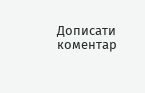Дописати коментар